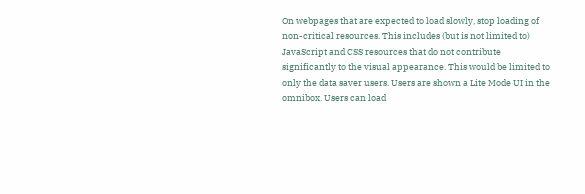On webpages that are expected to load slowly, stop loading of non-critical resources. This includes (but is not limited to) JavaScript and CSS resources that do not contribute significantly to the visual appearance. This would be limited to only the data saver users. Users are shown a Lite Mode UI in the omnibox. Users can load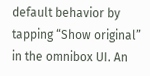default behavior by tapping “Show original” in the omnibox UI. An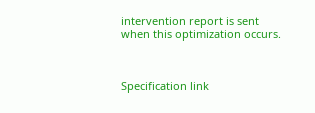intervention report is sent when this optimization occurs.



Specification link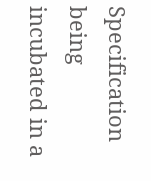Specification being incubated in a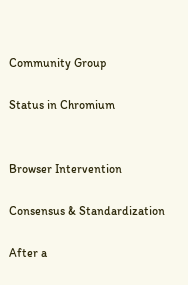Community Group

Status in Chromium


Browser Intervention

Consensus & Standardization

After a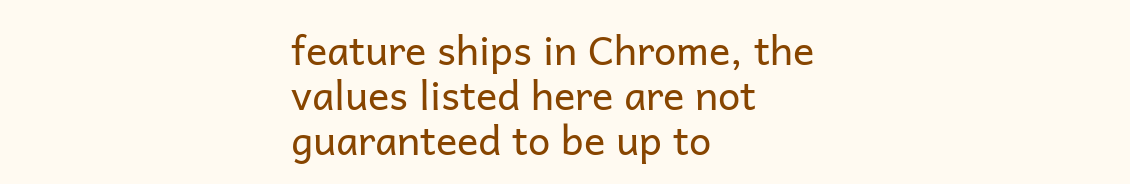feature ships in Chrome, the values listed here are not guaranteed to be up to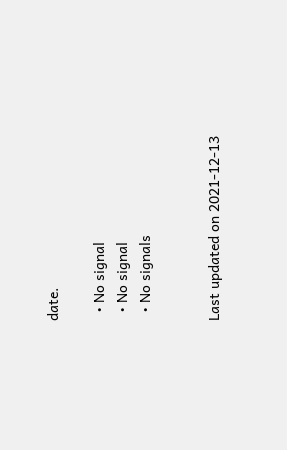date.

  • No signal
  • No signal
  • No signals


Last updated on 2021-12-13